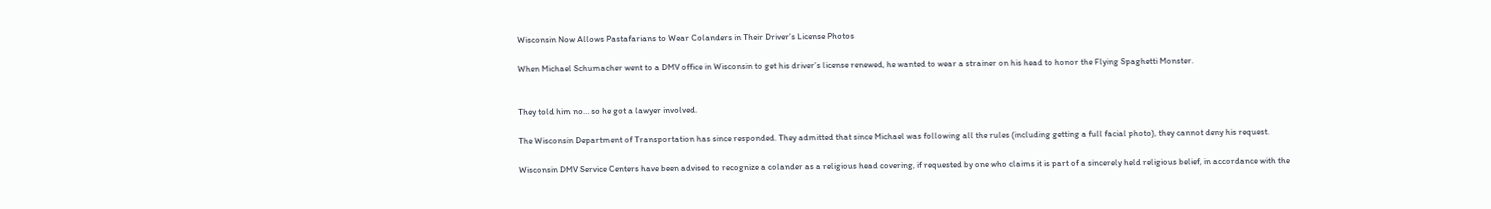Wisconsin Now Allows Pastafarians to Wear Colanders in Their Driver’s License Photos

When Michael Schumacher went to a DMV office in Wisconsin to get his driver’s license renewed, he wanted to wear a strainer on his head to honor the Flying Spaghetti Monster.


They told him no… so he got a lawyer involved.

The Wisconsin Department of Transportation has since responded. They admitted that since Michael was following all the rules (including getting a full facial photo), they cannot deny his request.

Wisconsin DMV Service Centers have been advised to recognize a colander as a religious head covering, if requested by one who claims it is part of a sincerely held religious belief, in accordance with the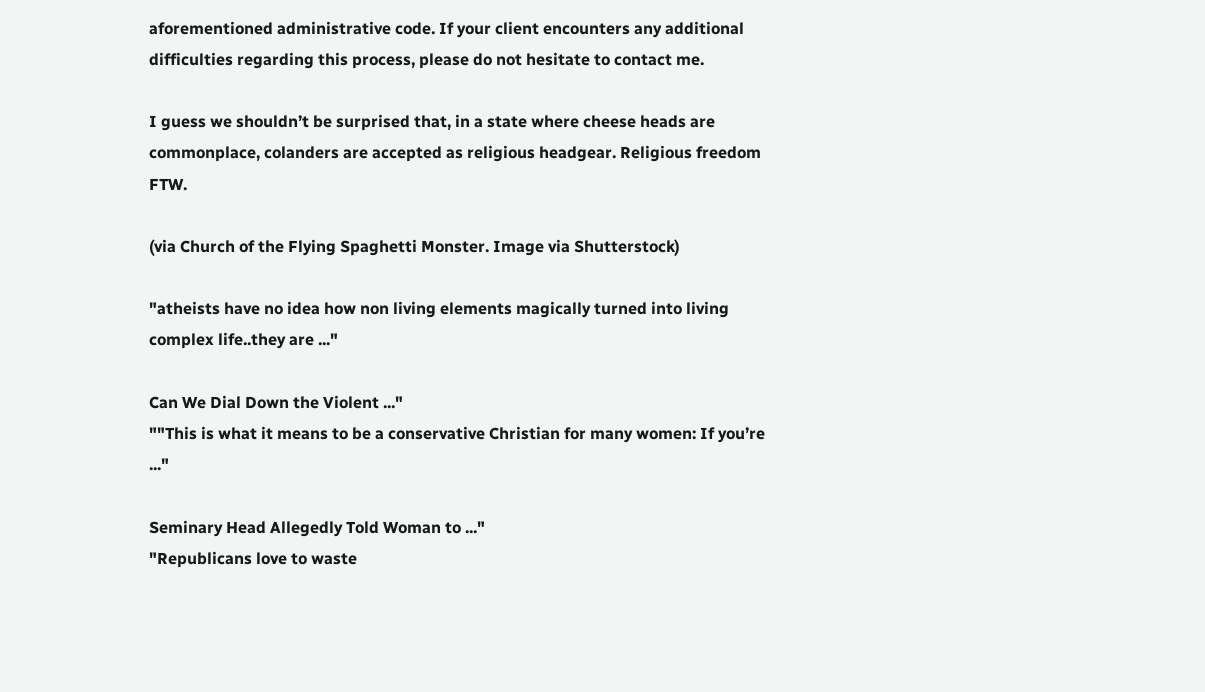aforementioned administrative code. If your client encounters any additional difficulties regarding this process, please do not hesitate to contact me.

I guess we shouldn’t be surprised that, in a state where cheese heads are commonplace, colanders are accepted as religious headgear. Religious freedom FTW.

(via Church of the Flying Spaghetti Monster. Image via Shutterstock)

"atheists have no idea how non living elements magically turned into living complex life..they are ..."

Can We Dial Down the Violent ..."
""This is what it means to be a conservative Christian for many women: If you’re ..."

Seminary Head Allegedly Told Woman to ..."
"Republicans love to waste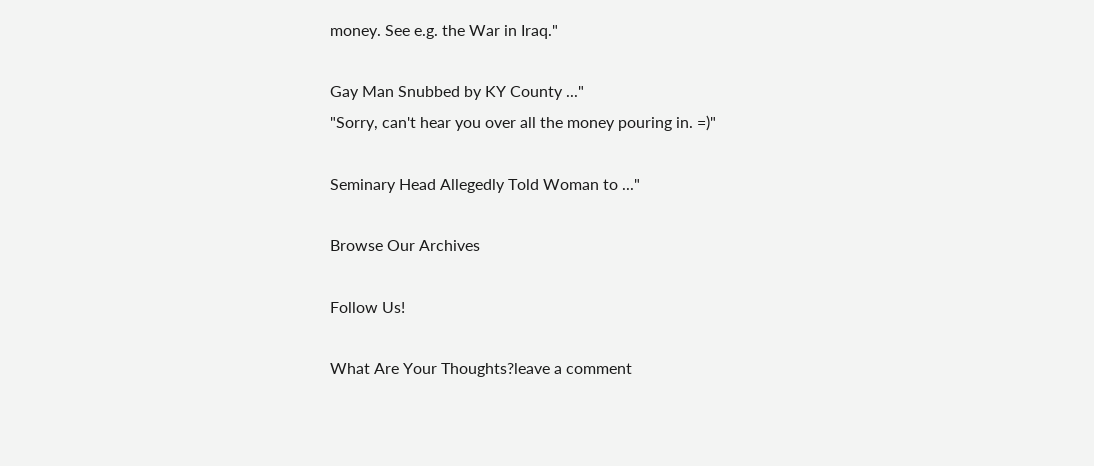money. See e.g. the War in Iraq."

Gay Man Snubbed by KY County ..."
"Sorry, can't hear you over all the money pouring in. =)"

Seminary Head Allegedly Told Woman to ..."

Browse Our Archives

Follow Us!

What Are Your Thoughts?leave a comment